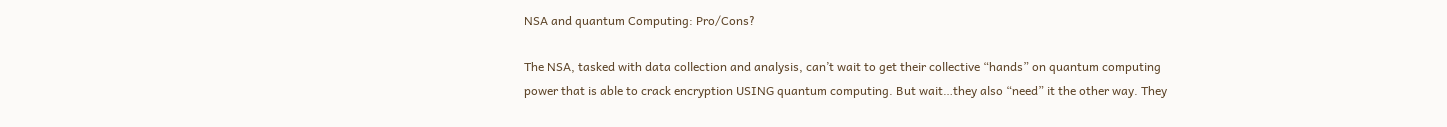NSA and quantum Computing: Pro/Cons?

The NSA, tasked with data collection and analysis, can’t wait to get their collective “hands” on quantum computing power that is able to crack encryption USING quantum computing. But wait…they also “need” it the other way. They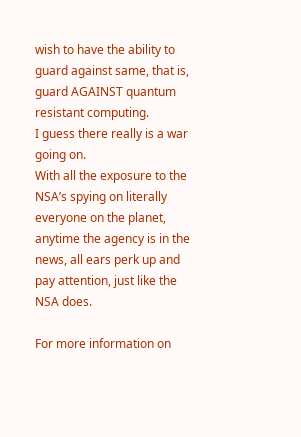wish to have the ability to guard against same, that is, guard AGAINST quantum resistant computing.
I guess there really is a war going on.
With all the exposure to the NSA’s spying on literally everyone on the planet, anytime the agency is in the news, all ears perk up and pay attention, just like the NSA does.

For more information on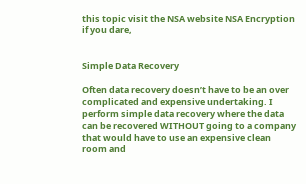this topic visit the NSA website NSA Encryption if you dare,


Simple Data Recovery

Often data recovery doesn’t have to be an over complicated and expensive undertaking. I perform simple data recovery where the data can be recovered WITHOUT going to a company that would have to use an expensive clean room and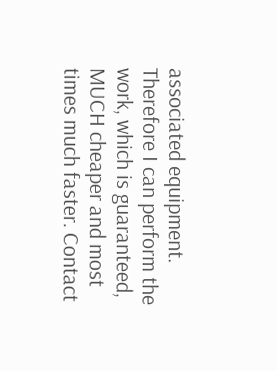associated equipment. Therefore I can perform the work, which is guaranteed, MUCH cheaper and most times much faster. Contact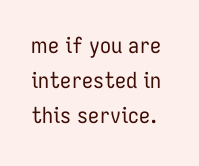me if you are interested in this service.